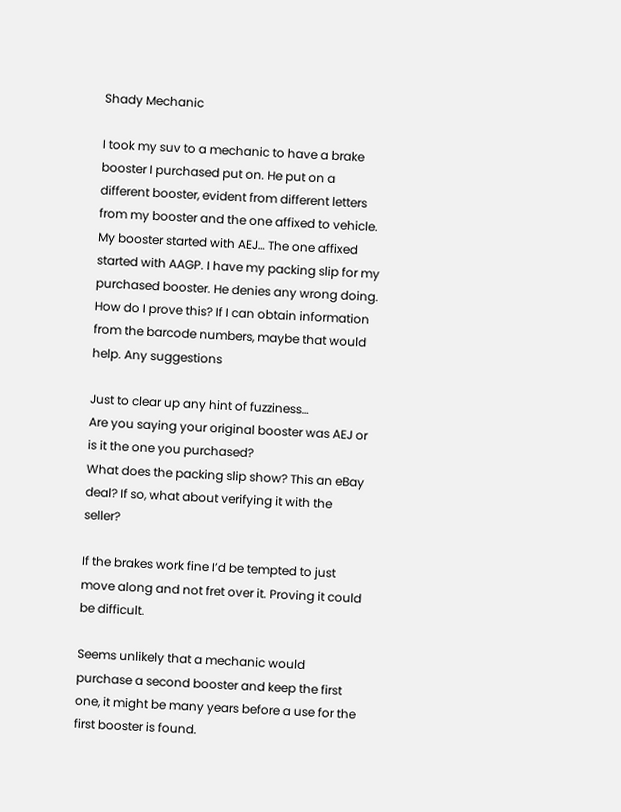Shady Mechanic

I took my suv to a mechanic to have a brake booster I purchased put on. He put on a different booster, evident from different letters from my booster and the one affixed to vehicle. My booster started with AEJ… The one affixed started with AAGP. I have my packing slip for my purchased booster. He denies any wrong doing. How do I prove this? If I can obtain information from the barcode numbers, maybe that would help. Any suggestions

Just to clear up any hint of fuzziness…
Are you saying your original booster was AEJ or is it the one you purchased?
What does the packing slip show? This an eBay deal? If so, what about verifying it with the seller?

If the brakes work fine I’d be tempted to just move along and not fret over it. Proving it could be difficult.

Seems unlikely that a mechanic would purchase a second booster and keep the first one, it might be many years before a use for the first booster is found.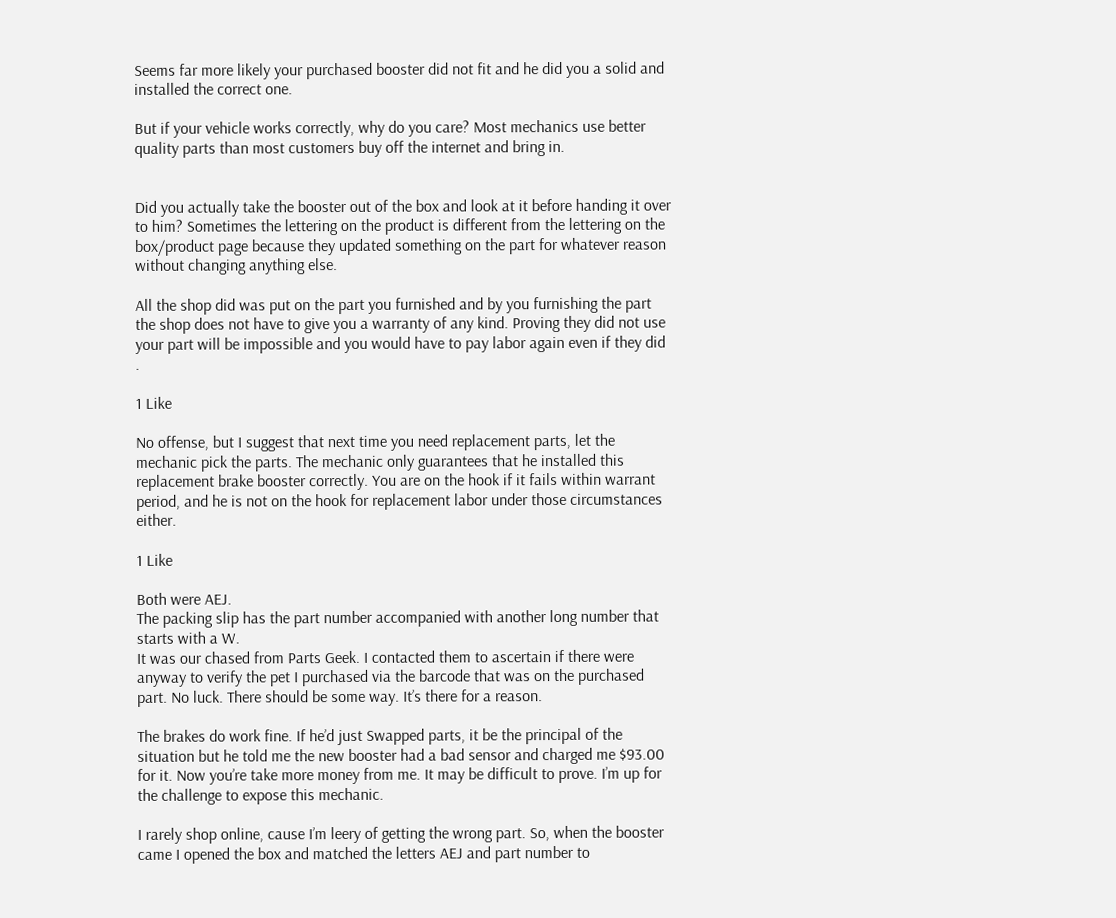Seems far more likely your purchased booster did not fit and he did you a solid and installed the correct one.

But if your vehicle works correctly, why do you care? Most mechanics use better quality parts than most customers buy off the internet and bring in.


Did you actually take the booster out of the box and look at it before handing it over to him? Sometimes the lettering on the product is different from the lettering on the box/product page because they updated something on the part for whatever reason without changing anything else.

All the shop did was put on the part you furnished and by you furnishing the part the shop does not have to give you a warranty of any kind. Proving they did not use your part will be impossible and you would have to pay labor again even if they did .

1 Like

No offense, but I suggest that next time you need replacement parts, let the mechanic pick the parts. The mechanic only guarantees that he installed this replacement brake booster correctly. You are on the hook if it fails within warrant period, and he is not on the hook for replacement labor under those circumstances either.

1 Like

Both were AEJ.
The packing slip has the part number accompanied with another long number that starts with a W.
It was our chased from Parts Geek. I contacted them to ascertain if there were anyway to verify the pet I purchased via the barcode that was on the purchased part. No luck. There should be some way. It’s there for a reason.

The brakes do work fine. If he’d just Swapped parts, it be the principal of the situation but he told me the new booster had a bad sensor and charged me $93.00 for it. Now you’re take more money from me. It may be difficult to prove. I’m up for the challenge to expose this mechanic.

I rarely shop online, cause I’m leery of getting the wrong part. So, when the booster came I opened the box and matched the letters AEJ and part number to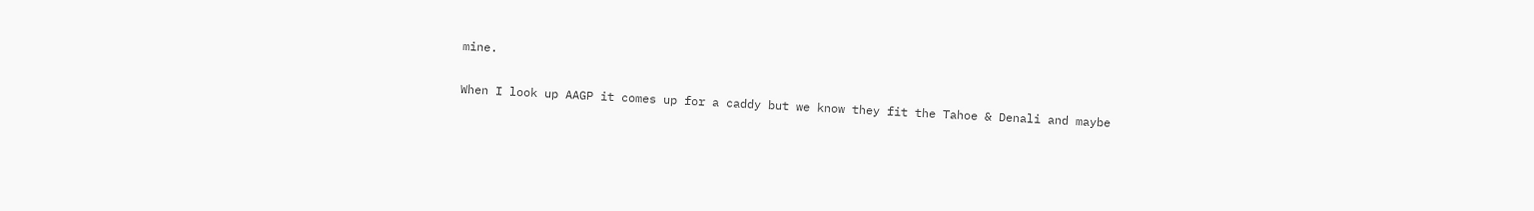mine.

When I look up AAGP it comes up for a caddy but we know they fit the Tahoe & Denali and maybe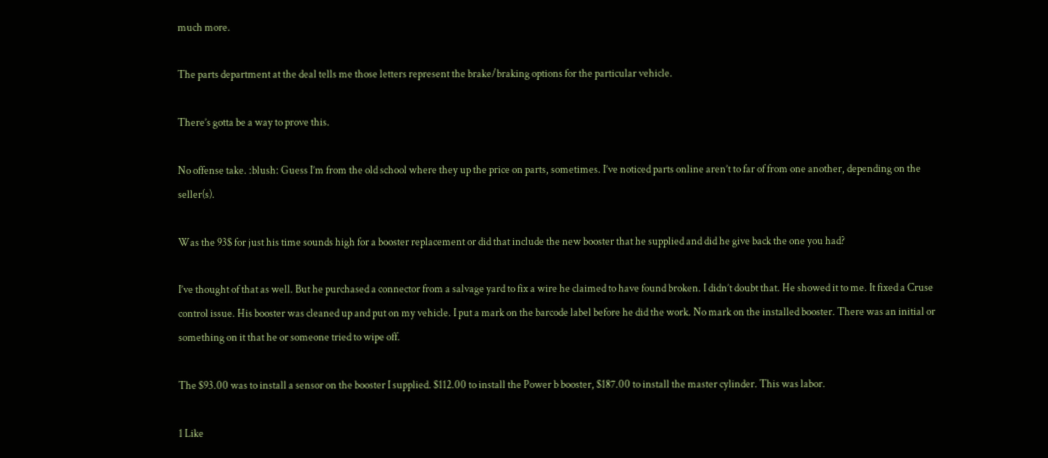much more.

The parts department at the deal tells me those letters represent the brake/braking options for the particular vehicle.

There’s gotta be a way to prove this.

No offense take. :blush: Guess I’m from the old school where they up the price on parts, sometimes. I’ve noticed parts online aren’t to far of from one another, depending on the seller(s).

Was the 93$ for just his time sounds high for a booster replacement or did that include the new booster that he supplied and did he give back the one you had?

I’ve thought of that as well. But he purchased a connector from a salvage yard to fix a wire he claimed to have found broken. I didn’t doubt that. He showed it to me. It fixed a Cruse control issue. His booster was cleaned up and put on my vehicle. I put a mark on the barcode label before he did the work. No mark on the installed booster. There was an initial or something on it that he or someone tried to wipe off.

The $93.00 was to install a sensor on the booster I supplied. $112.00 to install the Power b booster, $187.00 to install the master cylinder. This was labor.

1 Like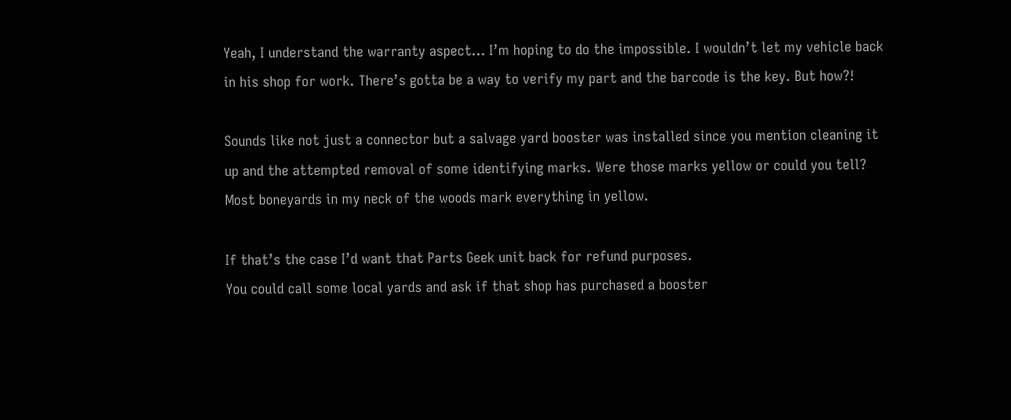Yeah, I understand the warranty aspect… I’m hoping to do the impossible. I wouldn’t let my vehicle back in his shop for work. There’s gotta be a way to verify my part and the barcode is the key. But how?!

Sounds like not just a connector but a salvage yard booster was installed since you mention cleaning it up and the attempted removal of some identifying marks. Were those marks yellow or could you tell? Most boneyards in my neck of the woods mark everything in yellow.

If that’s the case I’d want that Parts Geek unit back for refund purposes.
You could call some local yards and ask if that shop has purchased a booster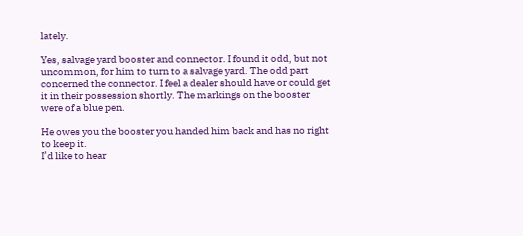lately.

Yes, salvage yard booster and connector. I found it odd, but not uncommon, for him to turn to a salvage yard. The odd part concerned the connector. I feel a dealer should have or could get it in their possession shortly. The markings on the booster were of a blue pen.

He owes you the booster you handed him back and has no right to keep it.
I’d like to hear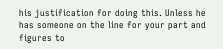his justification for doing this. Unless he has someone on the line for your part and figures to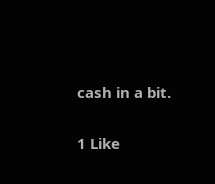cash in a bit.

1 Like